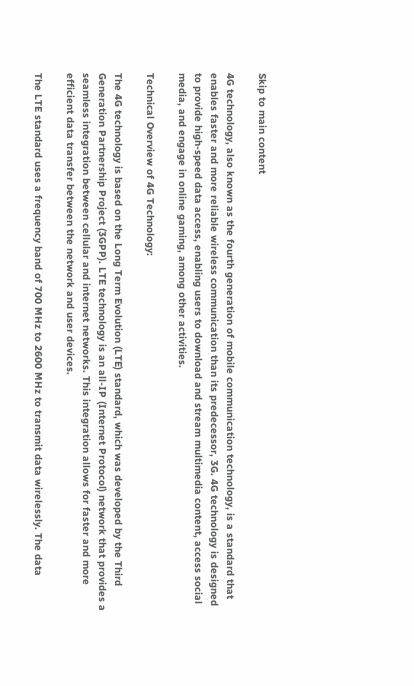Skip to main content

4G technology, also known as the fourth generation of mobile communication technology, is a standard that enables faster and more reliable wireless communication than its predecessor, 3G. 4G technology is designed to provide high-speed data access, enabling users to download and stream multimedia content, access social media, and engage in online gaming, among other activities.

Technical Overview of 4G Technology:

The 4G technology is based on the Long Term Evolution (LTE) standard, which was developed by the Third Generation Partnership Project (3GPP). LTE technology is an all-IP (Internet Protocol) network that provides a seamless integration between cellular and internet networks. This integration allows for faster and more efficient data transfer between the network and user devices.

The LTE standard uses a frequency band of 700 MHz to 2600 MHz to transmit data wirelessly. The data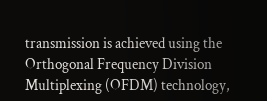transmission is achieved using the Orthogonal Frequency Division Multiplexing (OFDM) technology,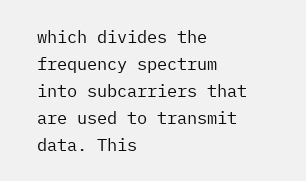which divides the frequency spectrum into subcarriers that are used to transmit data. This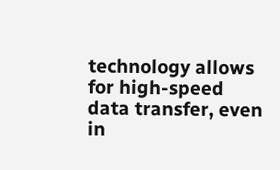technology allows for high-speed data transfer, even in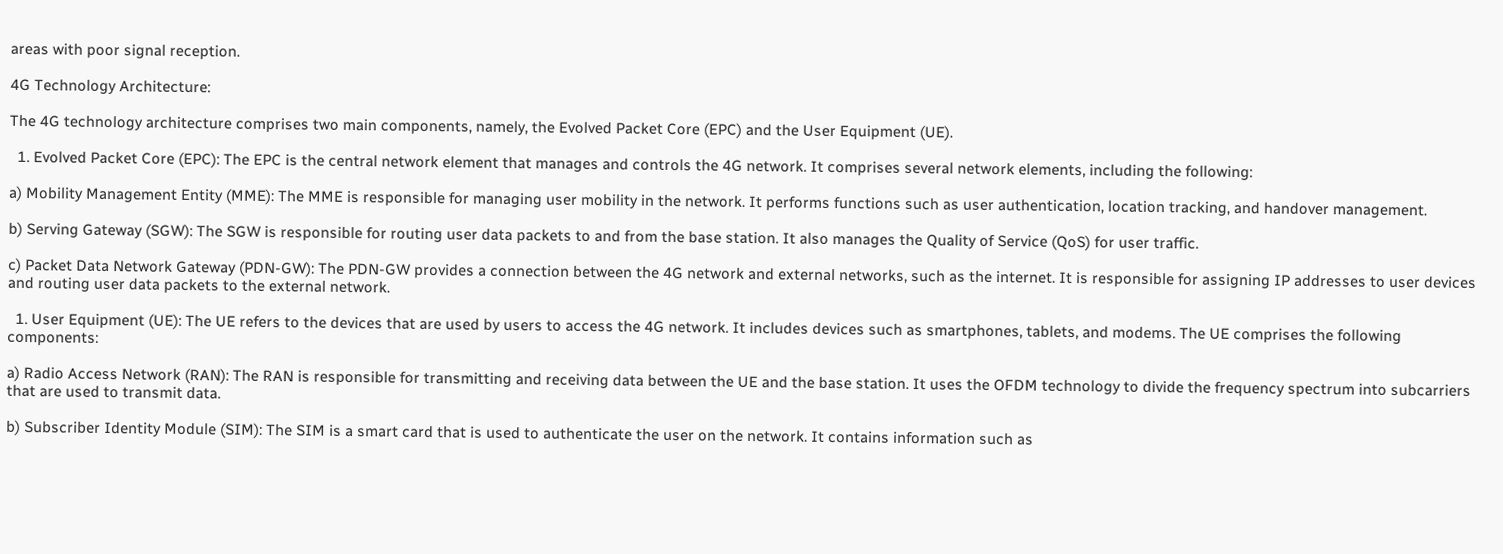areas with poor signal reception.

4G Technology Architecture:

The 4G technology architecture comprises two main components, namely, the Evolved Packet Core (EPC) and the User Equipment (UE).

  1. Evolved Packet Core (EPC): The EPC is the central network element that manages and controls the 4G network. It comprises several network elements, including the following:

a) Mobility Management Entity (MME): The MME is responsible for managing user mobility in the network. It performs functions such as user authentication, location tracking, and handover management.

b) Serving Gateway (SGW): The SGW is responsible for routing user data packets to and from the base station. It also manages the Quality of Service (QoS) for user traffic.

c) Packet Data Network Gateway (PDN-GW): The PDN-GW provides a connection between the 4G network and external networks, such as the internet. It is responsible for assigning IP addresses to user devices and routing user data packets to the external network.

  1. User Equipment (UE): The UE refers to the devices that are used by users to access the 4G network. It includes devices such as smartphones, tablets, and modems. The UE comprises the following components:

a) Radio Access Network (RAN): The RAN is responsible for transmitting and receiving data between the UE and the base station. It uses the OFDM technology to divide the frequency spectrum into subcarriers that are used to transmit data.

b) Subscriber Identity Module (SIM): The SIM is a smart card that is used to authenticate the user on the network. It contains information such as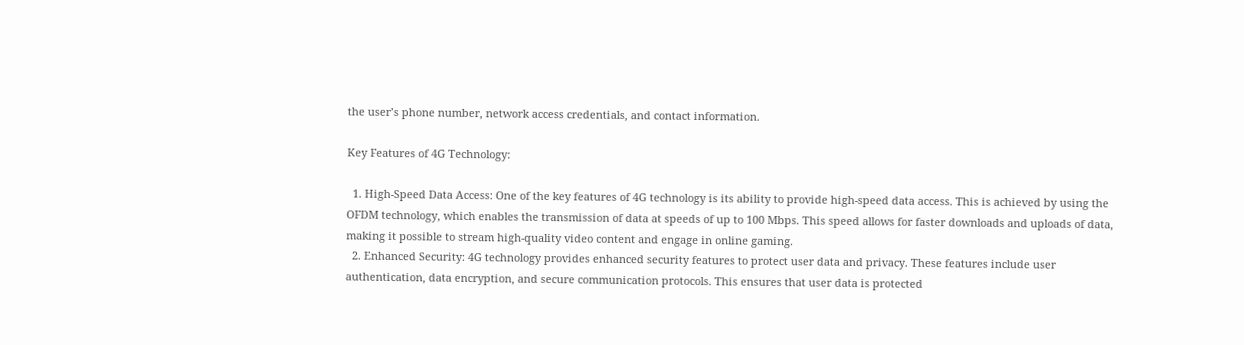the user’s phone number, network access credentials, and contact information.

Key Features of 4G Technology:

  1. High-Speed Data Access: One of the key features of 4G technology is its ability to provide high-speed data access. This is achieved by using the OFDM technology, which enables the transmission of data at speeds of up to 100 Mbps. This speed allows for faster downloads and uploads of data, making it possible to stream high-quality video content and engage in online gaming.
  2. Enhanced Security: 4G technology provides enhanced security features to protect user data and privacy. These features include user authentication, data encryption, and secure communication protocols. This ensures that user data is protected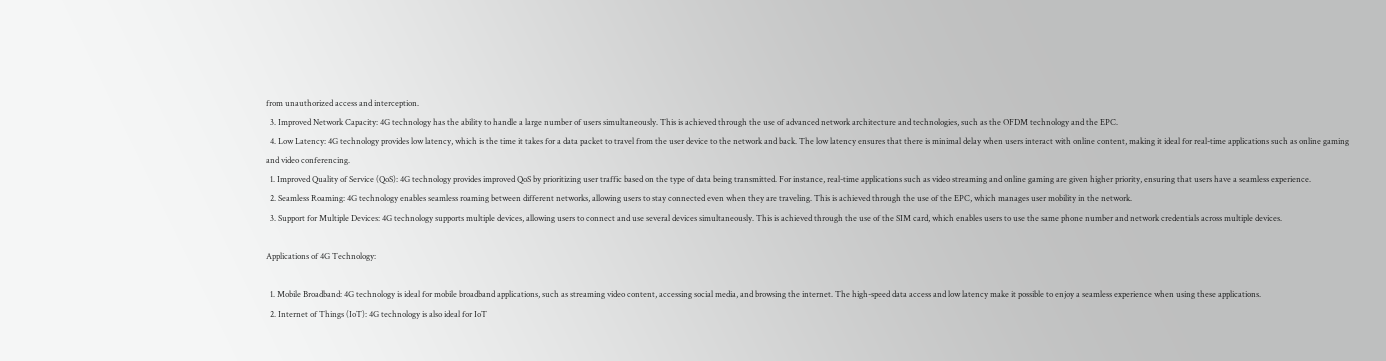from unauthorized access and interception.
  3. Improved Network Capacity: 4G technology has the ability to handle a large number of users simultaneously. This is achieved through the use of advanced network architecture and technologies, such as the OFDM technology and the EPC.
  4. Low Latency: 4G technology provides low latency, which is the time it takes for a data packet to travel from the user device to the network and back. The low latency ensures that there is minimal delay when users interact with online content, making it ideal for real-time applications such as online gaming and video conferencing.
  1. Improved Quality of Service (QoS): 4G technology provides improved QoS by prioritizing user traffic based on the type of data being transmitted. For instance, real-time applications such as video streaming and online gaming are given higher priority, ensuring that users have a seamless experience.
  2. Seamless Roaming: 4G technology enables seamless roaming between different networks, allowing users to stay connected even when they are traveling. This is achieved through the use of the EPC, which manages user mobility in the network.
  3. Support for Multiple Devices: 4G technology supports multiple devices, allowing users to connect and use several devices simultaneously. This is achieved through the use of the SIM card, which enables users to use the same phone number and network credentials across multiple devices.

Applications of 4G Technology:

  1. Mobile Broadband: 4G technology is ideal for mobile broadband applications, such as streaming video content, accessing social media, and browsing the internet. The high-speed data access and low latency make it possible to enjoy a seamless experience when using these applications.
  2. Internet of Things (IoT): 4G technology is also ideal for IoT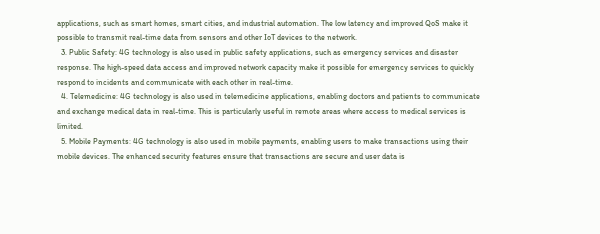applications, such as smart homes, smart cities, and industrial automation. The low latency and improved QoS make it possible to transmit real-time data from sensors and other IoT devices to the network.
  3. Public Safety: 4G technology is also used in public safety applications, such as emergency services and disaster response. The high-speed data access and improved network capacity make it possible for emergency services to quickly respond to incidents and communicate with each other in real-time.
  4. Telemedicine: 4G technology is also used in telemedicine applications, enabling doctors and patients to communicate and exchange medical data in real-time. This is particularly useful in remote areas where access to medical services is limited.
  5. Mobile Payments: 4G technology is also used in mobile payments, enabling users to make transactions using their mobile devices. The enhanced security features ensure that transactions are secure and user data is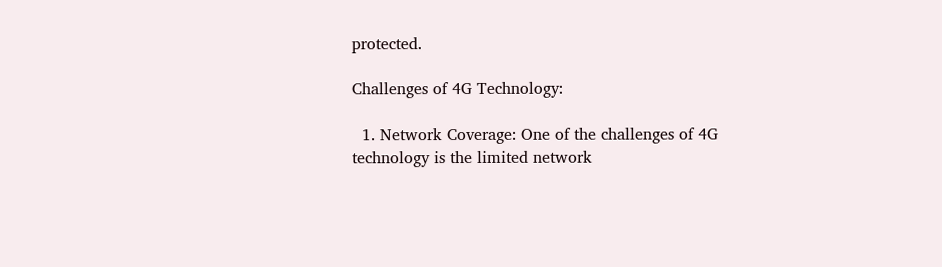protected.

Challenges of 4G Technology:

  1. Network Coverage: One of the challenges of 4G technology is the limited network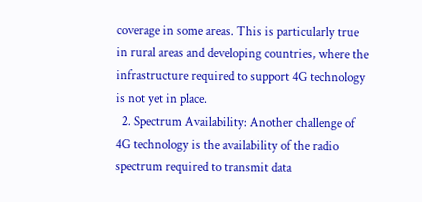coverage in some areas. This is particularly true in rural areas and developing countries, where the infrastructure required to support 4G technology is not yet in place.
  2. Spectrum Availability: Another challenge of 4G technology is the availability of the radio spectrum required to transmit data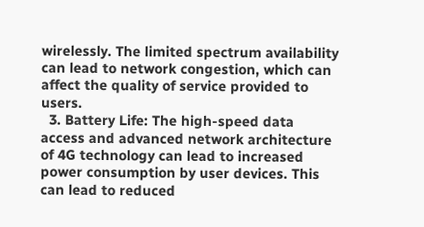wirelessly. The limited spectrum availability can lead to network congestion, which can affect the quality of service provided to users.
  3. Battery Life: The high-speed data access and advanced network architecture of 4G technology can lead to increased power consumption by user devices. This can lead to reduced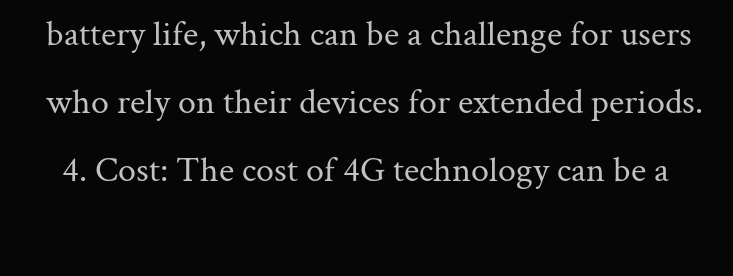battery life, which can be a challenge for users who rely on their devices for extended periods.
  4. Cost: The cost of 4G technology can be a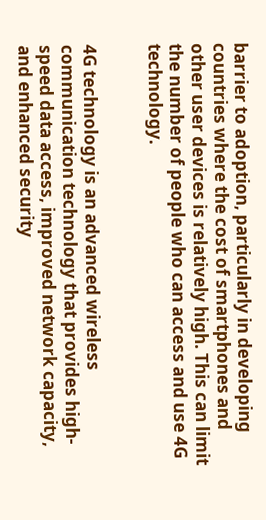barrier to adoption, particularly in developing countries where the cost of smartphones and other user devices is relatively high. This can limit the number of people who can access and use 4G technology.


4G technology is an advanced wireless communication technology that provides high-speed data access, improved network capacity, and enhanced security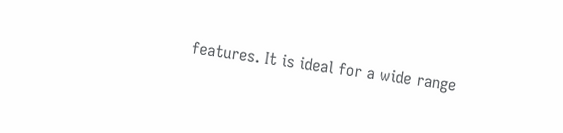features. It is ideal for a wide range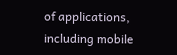of applications, including mobile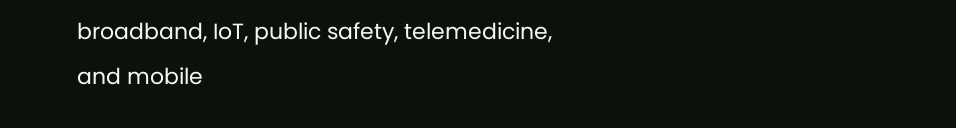broadband, IoT, public safety, telemedicine, and mobile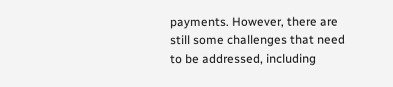payments. However, there are still some challenges that need to be addressed, including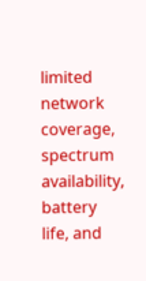limited network coverage, spectrum availability, battery life, and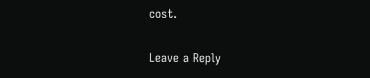cost.

Leave a Reply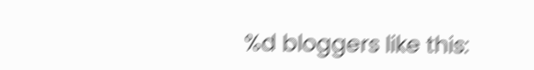%d bloggers like this: